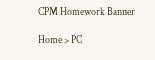CPM Homework Banner

Home > PC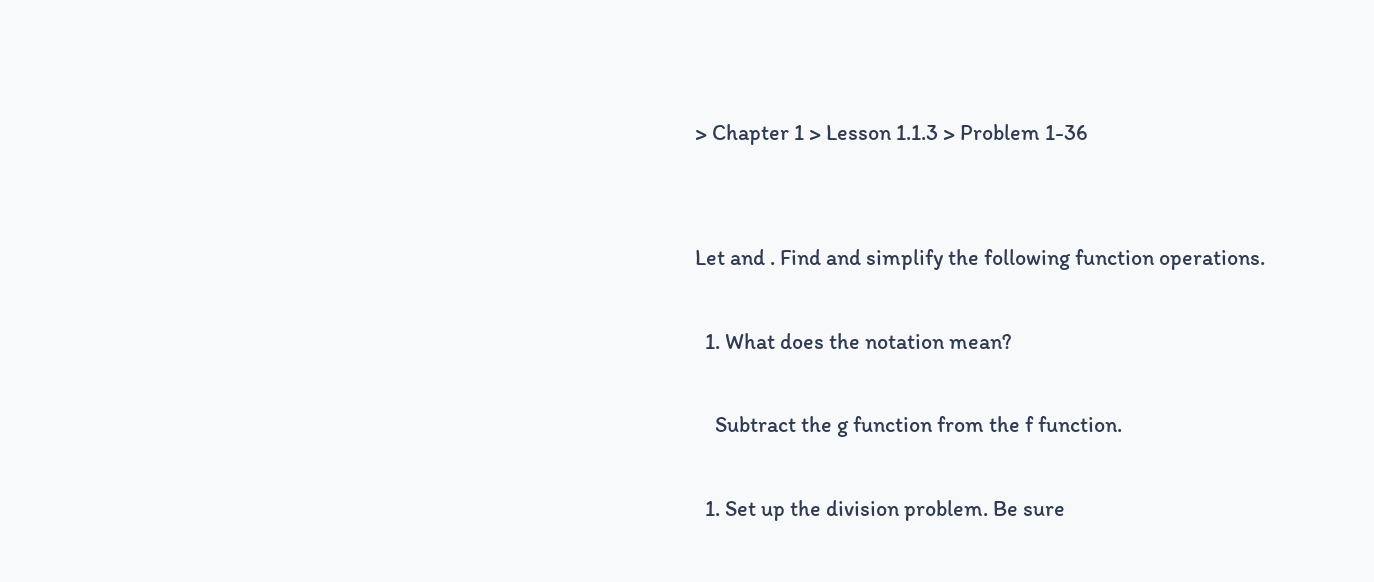> Chapter 1 > Lesson 1.1.3 > Problem 1-36


Let and . Find and simplify the following function operations.

  1. What does the notation mean?

    Subtract the g function from the f function.

  1. Set up the division problem. Be sure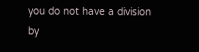you do not have a division by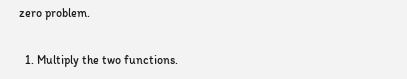zero problem.

  1. Multiply the two functions.